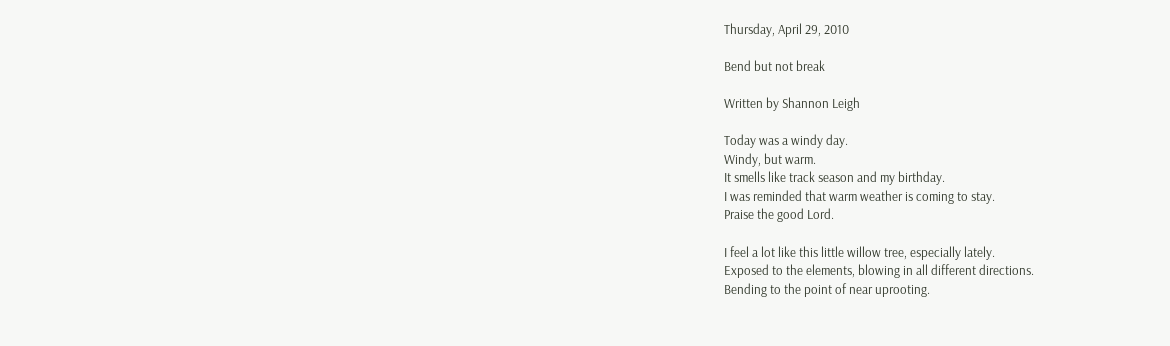Thursday, April 29, 2010

Bend but not break

Written by Shannon Leigh

Today was a windy day.
Windy, but warm.
It smells like track season and my birthday.
I was reminded that warm weather is coming to stay.
Praise the good Lord.

I feel a lot like this little willow tree, especially lately.
Exposed to the elements, blowing in all different directions.
Bending to the point of near uprooting.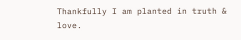Thankfully I am planted in truth & love.